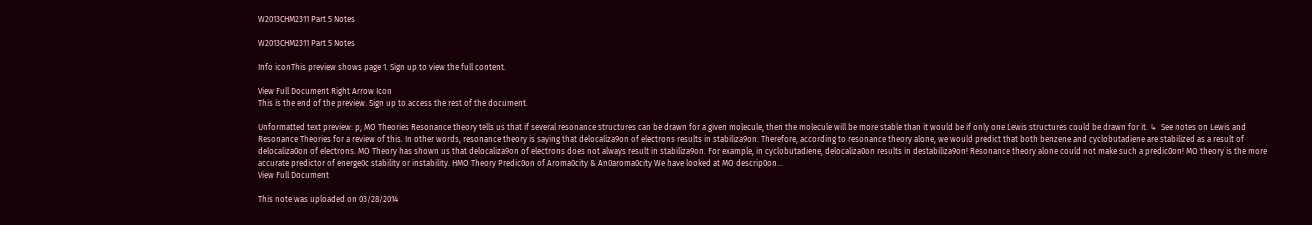W2013CHM2311 Part 5 Notes

W2013CHM2311 Part 5 Notes

Info iconThis preview shows page 1. Sign up to view the full content.

View Full Document Right Arrow Icon
This is the end of the preview. Sign up to access the rest of the document.

Unformatted text preview: p; MO Theories Resonance theory tells us that if several resonance structures can be drawn for a given molecule, then the molecule will be more stable than it would be if only one Lewis structures could be drawn for it. ↳  See notes on Lewis and Resonance Theories for a review of this. In other words, resonance theory is saying that delocaliza9on of electrons results in stabiliza9on. Therefore, according to resonance theory alone, we would predict that both benzene and cyclobutadiene are stabilized as a result of delocaliza0on of electrons. MO Theory has shown us that delocaliza9on of electrons does not always result in stabiliza9on. For example, in cyclobutadiene, delocaliza0on results in destabiliza9on! Resonance theory alone could not make such a predic0on! MO theory is the more accurate predictor of energe0c stability or instability. HMO Theory Predic0on of Aroma0city & An0aroma0city We have looked at MO descrip0on...
View Full Document

This note was uploaded on 03/28/2014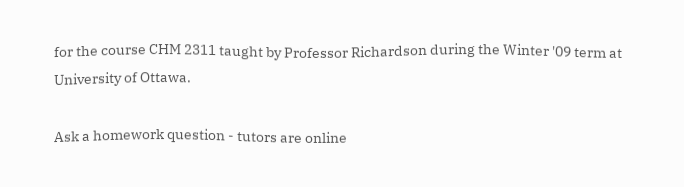for the course CHM 2311 taught by Professor Richardson during the Winter '09 term at University of Ottawa.

Ask a homework question - tutors are online